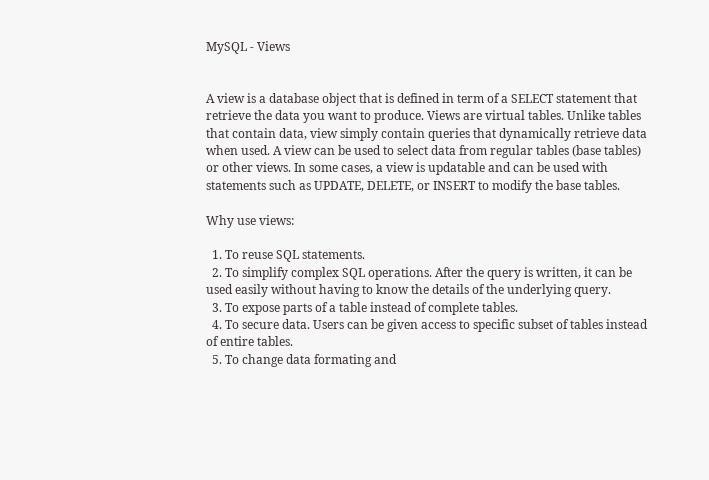MySQL - Views


A view is a database object that is defined in term of a SELECT statement that retrieve the data you want to produce. Views are virtual tables. Unlike tables that contain data, view simply contain queries that dynamically retrieve data when used. A view can be used to select data from regular tables (base tables) or other views. In some cases, a view is updatable and can be used with statements such as UPDATE, DELETE, or INSERT to modify the base tables.

Why use views:

  1. To reuse SQL statements.
  2. To simplify complex SQL operations. After the query is written, it can be used easily without having to know the details of the underlying query.
  3. To expose parts of a table instead of complete tables.
  4. To secure data. Users can be given access to specific subset of tables instead of entire tables.
  5. To change data formating and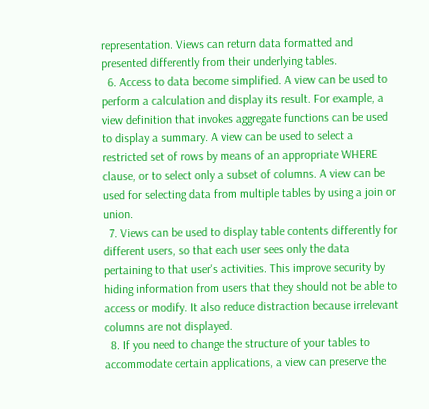representation. Views can return data formatted and presented differently from their underlying tables.
  6. Access to data become simplified. A view can be used to perform a calculation and display its result. For example, a view definition that invokes aggregate functions can be used to display a summary. A view can be used to select a restricted set of rows by means of an appropriate WHERE clause, or to select only a subset of columns. A view can be used for selecting data from multiple tables by using a join or union.
  7. Views can be used to display table contents differently for different users, so that each user sees only the data pertaining to that user's activities. This improve security by hiding information from users that they should not be able to access or modify. It also reduce distraction because irrelevant columns are not displayed.
  8. If you need to change the structure of your tables to accommodate certain applications, a view can preserve the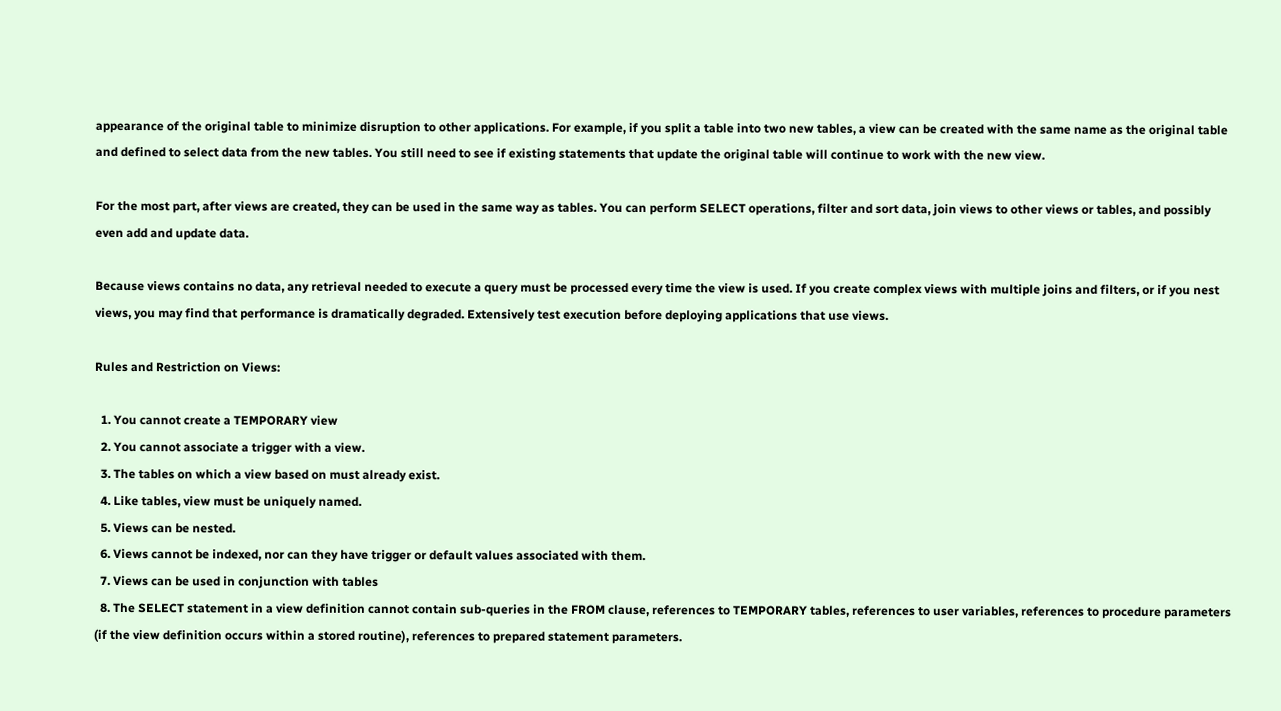appearance of the original table to minimize disruption to other applications. For example, if you split a table into two new tables, a view can be created with the same name as the original table and defined to select data from the new tables. You still need to see if existing statements that update the original table will continue to work with the new view.

For the most part, after views are created, they can be used in the same way as tables. You can perform SELECT operations, filter and sort data, join views to other views or tables, and possibly even add and update data.

Because views contains no data, any retrieval needed to execute a query must be processed every time the view is used. If you create complex views with multiple joins and filters, or if you nest views, you may find that performance is dramatically degraded. Extensively test execution before deploying applications that use views.

Rules and Restriction on Views:

  1. You cannot create a TEMPORARY view
  2. You cannot associate a trigger with a view.
  3. The tables on which a view based on must already exist.
  4. Like tables, view must be uniquely named.
  5. Views can be nested.
  6. Views cannot be indexed, nor can they have trigger or default values associated with them.
  7. Views can be used in conjunction with tables
  8. The SELECT statement in a view definition cannot contain sub-queries in the FROM clause, references to TEMPORARY tables, references to user variables, references to procedure parameters (if the view definition occurs within a stored routine), references to prepared statement parameters.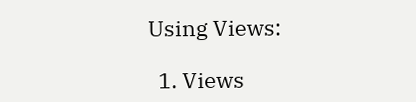Using Views:

  1. Views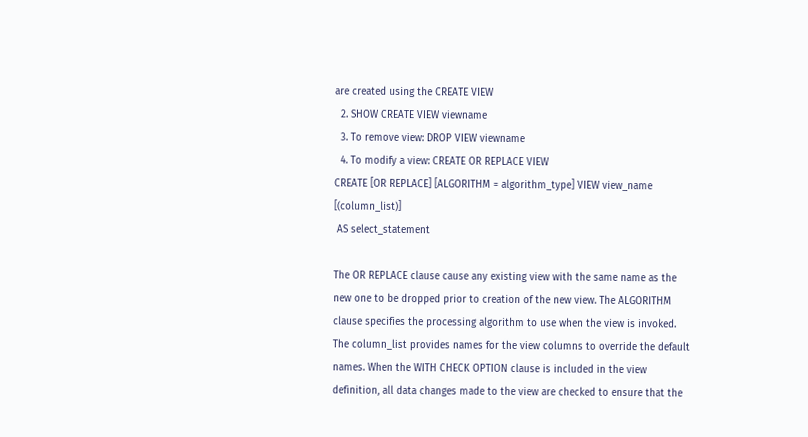are created using the CREATE VIEW
  2. SHOW CREATE VIEW viewname
  3. To remove view: DROP VIEW viewname
  4. To modify a view: CREATE OR REPLACE VIEW
CREATE [OR REPLACE] [ALGORITHM = algorithm_type] VIEW view_name [(column_list)]
 AS select_statement

The OR REPLACE clause cause any existing view with the same name as the new one to be dropped prior to creation of the new view. The ALGORITHM clause specifies the processing algorithm to use when the view is invoked. The column_list provides names for the view columns to override the default names. When the WITH CHECK OPTION clause is included in the view definition, all data changes made to the view are checked to ensure that the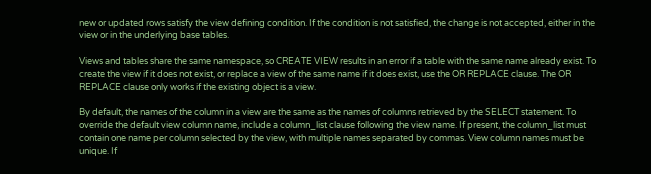new or updated rows satisfy the view defining condition. If the condition is not satisfied, the change is not accepted, either in the view or in the underlying base tables.

Views and tables share the same namespace, so CREATE VIEW results in an error if a table with the same name already exist. To create the view if it does not exist, or replace a view of the same name if it does exist, use the OR REPLACE clause. The OR REPLACE clause only works if the existing object is a view.

By default, the names of the column in a view are the same as the names of columns retrieved by the SELECT statement. To override the default view column name, include a column_list clause following the view name. If present, the column_list must contain one name per column selected by the view, with multiple names separated by commas. View column names must be unique. If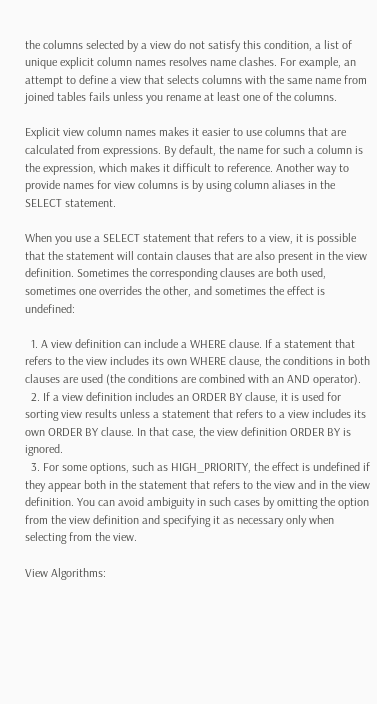the columns selected by a view do not satisfy this condition, a list of unique explicit column names resolves name clashes. For example, an attempt to define a view that selects columns with the same name from joined tables fails unless you rename at least one of the columns.

Explicit view column names makes it easier to use columns that are calculated from expressions. By default, the name for such a column is the expression, which makes it difficult to reference. Another way to provide names for view columns is by using column aliases in the SELECT statement.

When you use a SELECT statement that refers to a view, it is possible that the statement will contain clauses that are also present in the view definition. Sometimes the corresponding clauses are both used, sometimes one overrides the other, and sometimes the effect is undefined:

  1. A view definition can include a WHERE clause. If a statement that refers to the view includes its own WHERE clause, the conditions in both clauses are used (the conditions are combined with an AND operator).
  2. If a view definition includes an ORDER BY clause, it is used for sorting view results unless a statement that refers to a view includes its own ORDER BY clause. In that case, the view definition ORDER BY is ignored.
  3. For some options, such as HIGH_PRIORITY, the effect is undefined if they appear both in the statement that refers to the view and in the view definition. You can avoid ambiguity in such cases by omitting the option from the view definition and specifying it as necessary only when selecting from the view.

View Algorithms: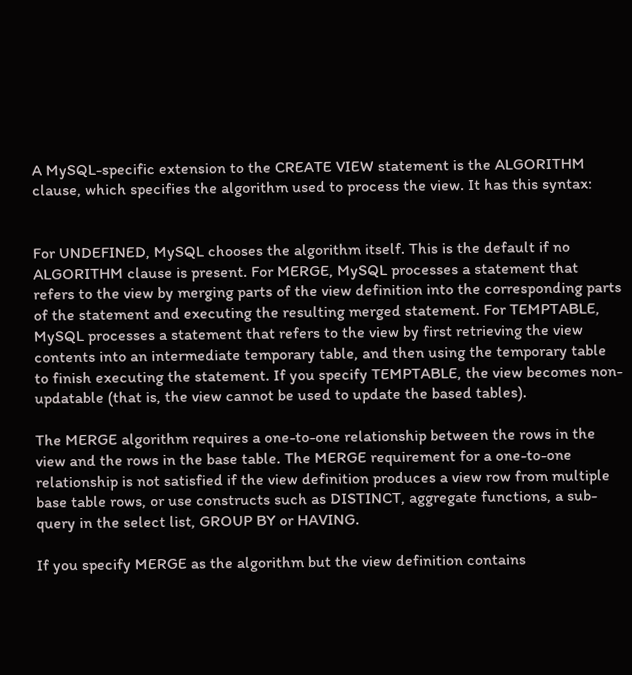A MySQL-specific extension to the CREATE VIEW statement is the ALGORITHM clause, which specifies the algorithm used to process the view. It has this syntax:


For UNDEFINED, MySQL chooses the algorithm itself. This is the default if no ALGORITHM clause is present. For MERGE, MySQL processes a statement that refers to the view by merging parts of the view definition into the corresponding parts of the statement and executing the resulting merged statement. For TEMPTABLE, MySQL processes a statement that refers to the view by first retrieving the view contents into an intermediate temporary table, and then using the temporary table to finish executing the statement. If you specify TEMPTABLE, the view becomes non-updatable (that is, the view cannot be used to update the based tables).

The MERGE algorithm requires a one-to-one relationship between the rows in the view and the rows in the base table. The MERGE requirement for a one-to-one relationship is not satisfied if the view definition produces a view row from multiple base table rows, or use constructs such as DISTINCT, aggregate functions, a sub-query in the select list, GROUP BY or HAVING.

If you specify MERGE as the algorithm but the view definition contains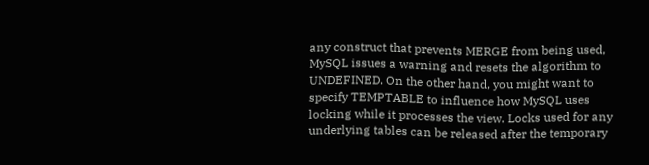any construct that prevents MERGE from being used, MySQL issues a warning and resets the algorithm to UNDEFINED. On the other hand, you might want to specify TEMPTABLE to influence how MySQL uses locking while it processes the view. Locks used for any underlying tables can be released after the temporary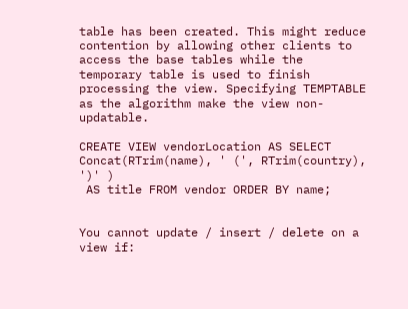table has been created. This might reduce contention by allowing other clients to access the base tables while the temporary table is used to finish processing the view. Specifying TEMPTABLE as the algorithm make the view non-updatable.

CREATE VIEW vendorLocation AS SELECT Concat(RTrim(name), ' (', RTrim(country), ')' )
 AS title FROM vendor ORDER BY name;


You cannot update / insert / delete on a view if: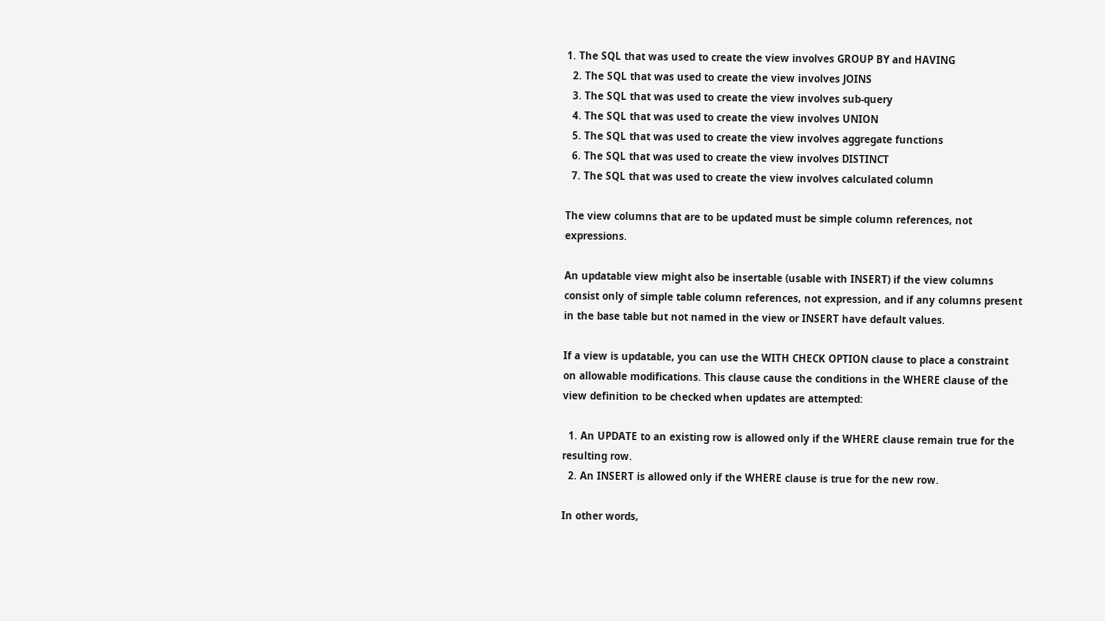1. The SQL that was used to create the view involves GROUP BY and HAVING
  2. The SQL that was used to create the view involves JOINS
  3. The SQL that was used to create the view involves sub-query
  4. The SQL that was used to create the view involves UNION
  5. The SQL that was used to create the view involves aggregate functions
  6. The SQL that was used to create the view involves DISTINCT
  7. The SQL that was used to create the view involves calculated column

The view columns that are to be updated must be simple column references, not expressions.

An updatable view might also be insertable (usable with INSERT) if the view columns consist only of simple table column references, not expression, and if any columns present in the base table but not named in the view or INSERT have default values.

If a view is updatable, you can use the WITH CHECK OPTION clause to place a constraint on allowable modifications. This clause cause the conditions in the WHERE clause of the view definition to be checked when updates are attempted:

  1. An UPDATE to an existing row is allowed only if the WHERE clause remain true for the resulting row.
  2. An INSERT is allowed only if the WHERE clause is true for the new row.

In other words,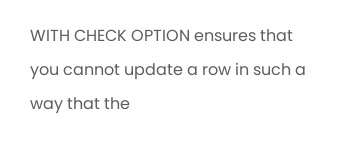WITH CHECK OPTION ensures that you cannot update a row in such a way that the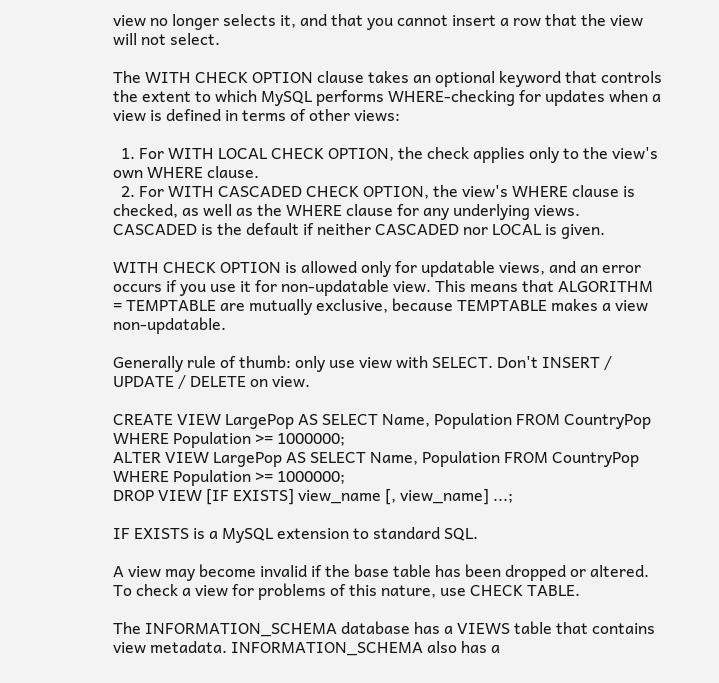view no longer selects it, and that you cannot insert a row that the view will not select.

The WITH CHECK OPTION clause takes an optional keyword that controls the extent to which MySQL performs WHERE-checking for updates when a view is defined in terms of other views:

  1. For WITH LOCAL CHECK OPTION, the check applies only to the view's own WHERE clause.
  2. For WITH CASCADED CHECK OPTION, the view's WHERE clause is checked, as well as the WHERE clause for any underlying views. CASCADED is the default if neither CASCADED nor LOCAL is given.

WITH CHECK OPTION is allowed only for updatable views, and an error occurs if you use it for non-updatable view. This means that ALGORITHM = TEMPTABLE are mutually exclusive, because TEMPTABLE makes a view non-updatable.

Generally rule of thumb: only use view with SELECT. Don't INSERT / UPDATE / DELETE on view.

CREATE VIEW LargePop AS SELECT Name, Population FROM CountryPop WHERE Population >= 1000000;
ALTER VIEW LargePop AS SELECT Name, Population FROM CountryPop WHERE Population >= 1000000;
DROP VIEW [IF EXISTS] view_name [, view_name] ...;

IF EXISTS is a MySQL extension to standard SQL.

A view may become invalid if the base table has been dropped or altered. To check a view for problems of this nature, use CHECK TABLE.

The INFORMATION_SCHEMA database has a VIEWS table that contains view metadata. INFORMATION_SCHEMA also has a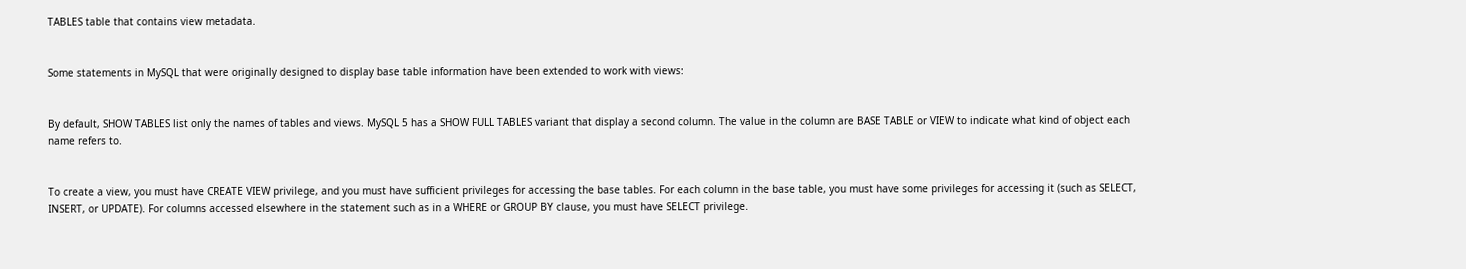TABLES table that contains view metadata.


Some statements in MySQL that were originally designed to display base table information have been extended to work with views:


By default, SHOW TABLES list only the names of tables and views. MySQL 5 has a SHOW FULL TABLES variant that display a second column. The value in the column are BASE TABLE or VIEW to indicate what kind of object each name refers to.


To create a view, you must have CREATE VIEW privilege, and you must have sufficient privileges for accessing the base tables. For each column in the base table, you must have some privileges for accessing it (such as SELECT, INSERT, or UPDATE). For columns accessed elsewhere in the statement such as in a WHERE or GROUP BY clause, you must have SELECT privilege.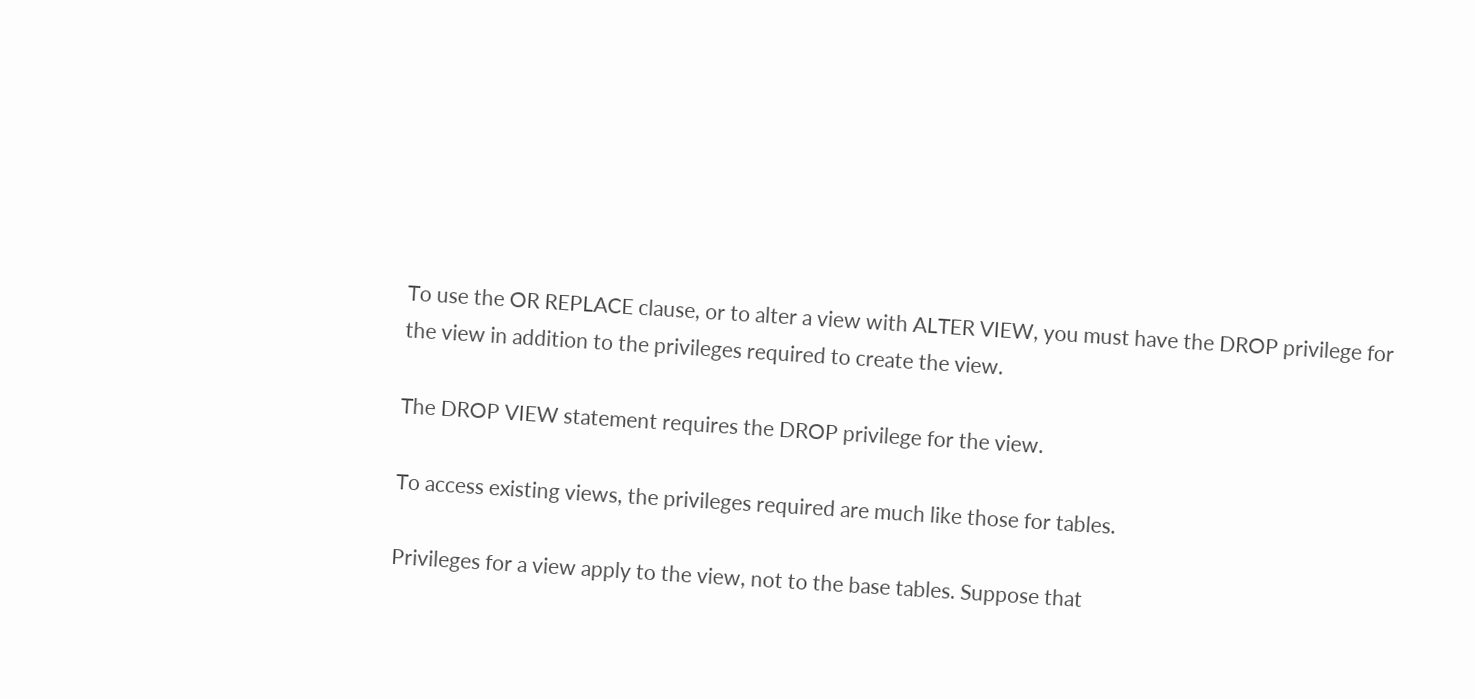To use the OR REPLACE clause, or to alter a view with ALTER VIEW, you must have the DROP privilege for the view in addition to the privileges required to create the view.

The DROP VIEW statement requires the DROP privilege for the view.

To access existing views, the privileges required are much like those for tables.

Privileges for a view apply to the view, not to the base tables. Suppose that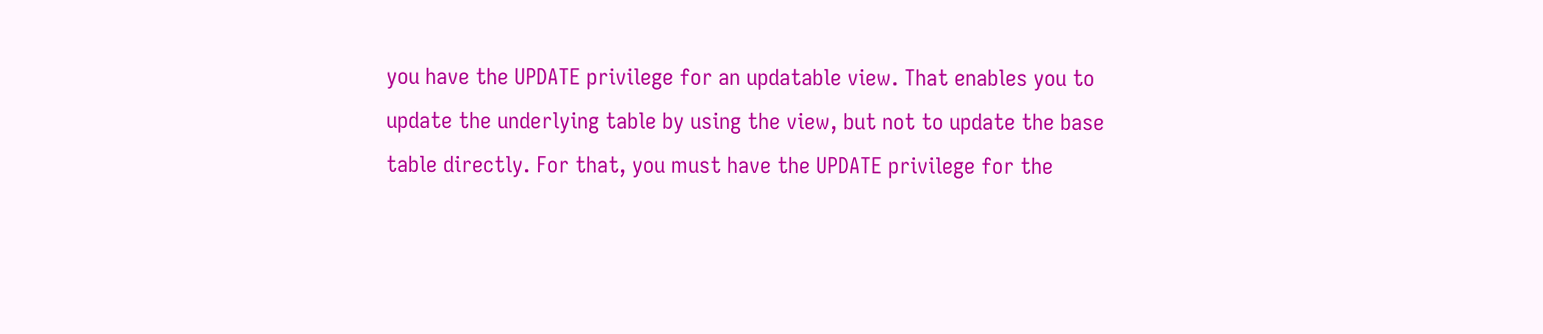you have the UPDATE privilege for an updatable view. That enables you to update the underlying table by using the view, but not to update the base table directly. For that, you must have the UPDATE privilege for the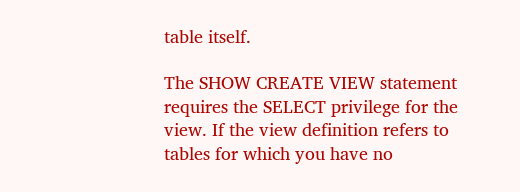table itself.

The SHOW CREATE VIEW statement requires the SELECT privilege for the view. If the view definition refers to tables for which you have no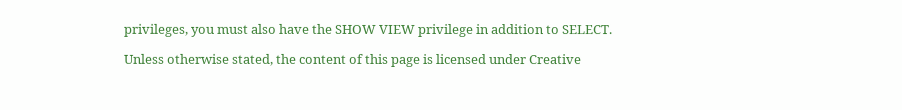privileges, you must also have the SHOW VIEW privilege in addition to SELECT.

Unless otherwise stated, the content of this page is licensed under Creative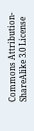Commons Attribution-ShareAlike 3.0 License